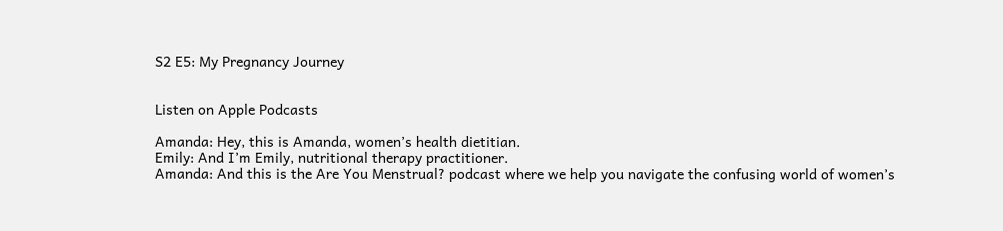S2 E5: My Pregnancy Journey


Listen on Apple Podcasts

Amanda: Hey, this is Amanda, women’s health dietitian.
Emily: And I’m Emily, nutritional therapy practitioner.
Amanda: And this is the Are You Menstrual? podcast where we help you navigate the confusing world of women’s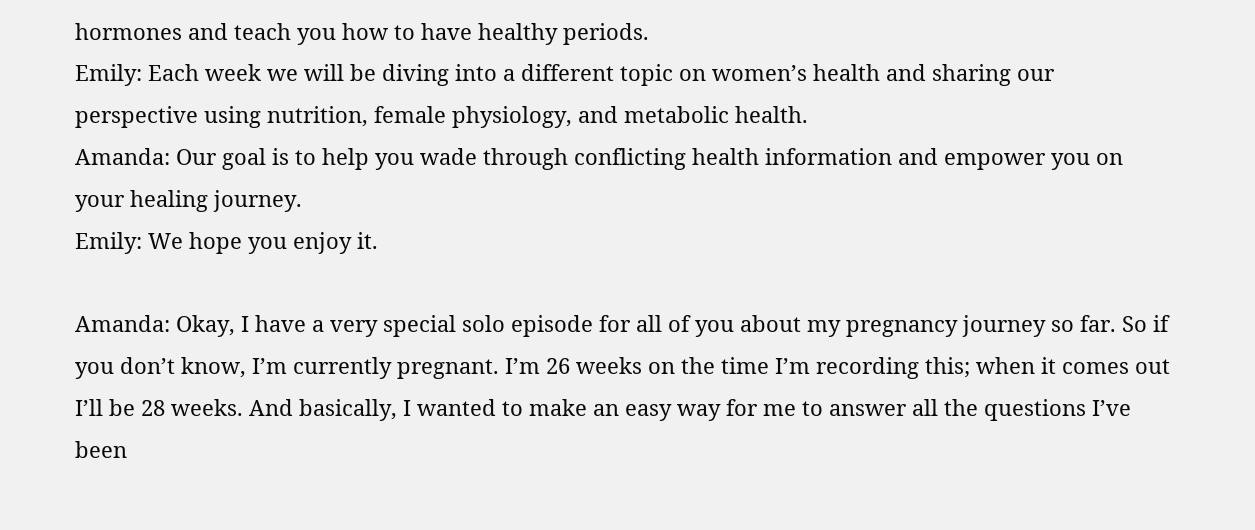hormones and teach you how to have healthy periods.
Emily: Each week we will be diving into a different topic on women’s health and sharing our perspective using nutrition, female physiology, and metabolic health.
Amanda: Our goal is to help you wade through conflicting health information and empower you on your healing journey.
Emily: We hope you enjoy it.

Amanda: Okay, I have a very special solo episode for all of you about my pregnancy journey so far. So if you don’t know, I’m currently pregnant. I’m 26 weeks on the time I’m recording this; when it comes out I’ll be 28 weeks. And basically, I wanted to make an easy way for me to answer all the questions I’ve been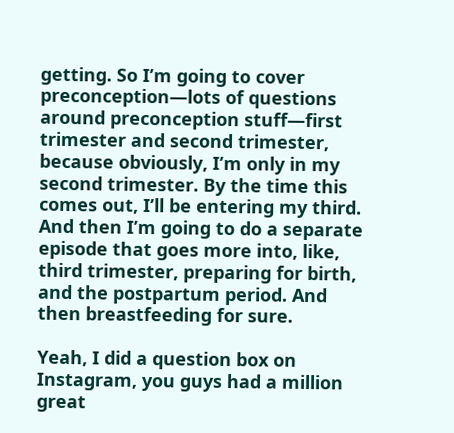getting. So I’m going to cover preconception—lots of questions around preconception stuff—first trimester and second trimester, because obviously, I’m only in my second trimester. By the time this comes out, I’ll be entering my third. And then I’m going to do a separate episode that goes more into, like, third trimester, preparing for birth, and the postpartum period. And then breastfeeding for sure.

Yeah, I did a question box on Instagram, you guys had a million great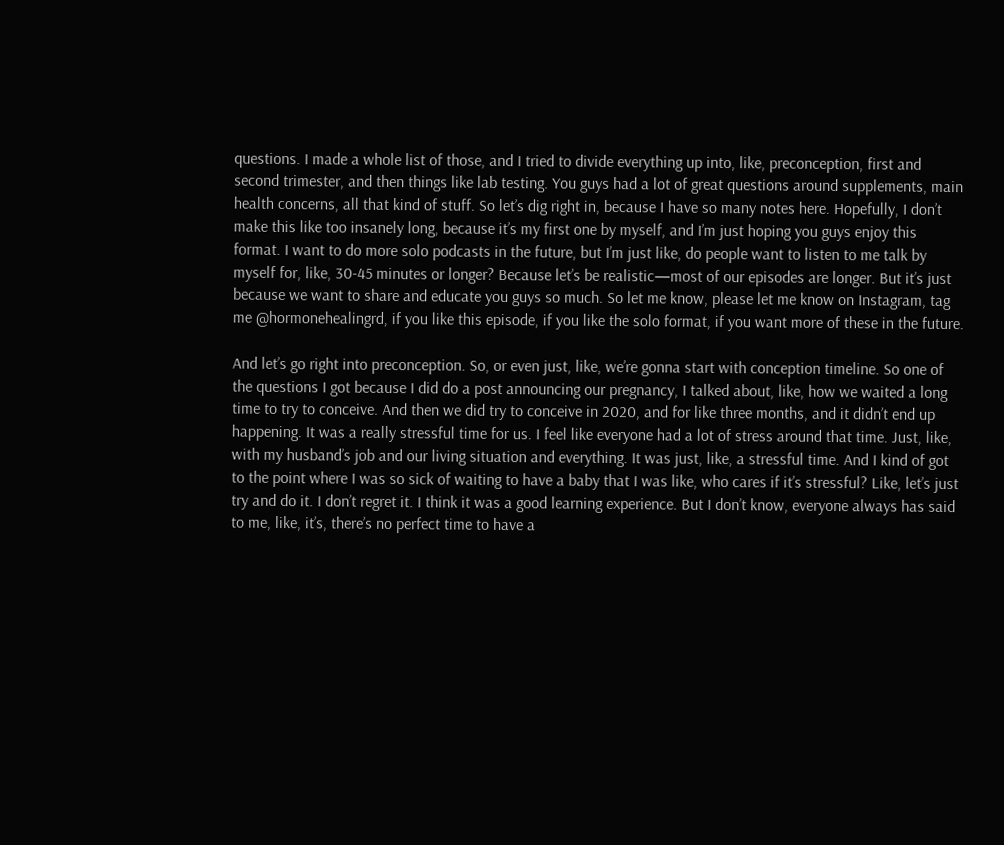questions. I made a whole list of those, and I tried to divide everything up into, like, preconception, first and second trimester, and then things like lab testing. You guys had a lot of great questions around supplements, main health concerns, all that kind of stuff. So let’s dig right in, because I have so many notes here. Hopefully, I don’t make this like too insanely long, because it’s my first one by myself, and I’m just hoping you guys enjoy this format. I want to do more solo podcasts in the future, but I’m just like, do people want to listen to me talk by myself for, like, 30-45 minutes or longer? Because let’s be realistic—most of our episodes are longer. But it’s just because we want to share and educate you guys so much. So let me know, please let me know on Instagram, tag me @hormonehealingrd, if you like this episode, if you like the solo format, if you want more of these in the future.

And let’s go right into preconception. So, or even just, like, we’re gonna start with conception timeline. So one of the questions I got because I did do a post announcing our pregnancy, I talked about, like, how we waited a long time to try to conceive. And then we did try to conceive in 2020, and for like three months, and it didn’t end up happening. It was a really stressful time for us. I feel like everyone had a lot of stress around that time. Just, like, with my husband’s job and our living situation and everything. It was just, like, a stressful time. And I kind of got to the point where I was so sick of waiting to have a baby that I was like, who cares if it’s stressful? Like, let’s just try and do it. I don’t regret it. I think it was a good learning experience. But I don’t know, everyone always has said to me, like, it’s, there’s no perfect time to have a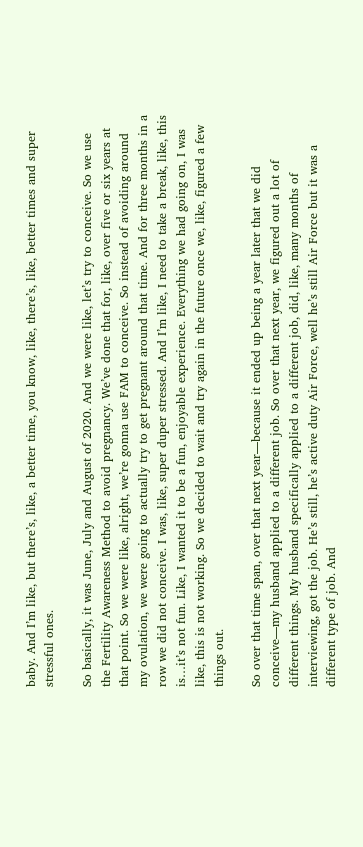baby. And I’m like, but there’s, like, a better time, you know, like, there’s, like, better times and super stressful ones.

So basically, it was June, July and August of 2020. And we were like, let’s try to conceive. So we use the Fertility Awareness Method to avoid pregnancy. We’ve done that for, like, over five or six years at that point. So we were like, alright, we’re gonna use FAM to conceive. So instead of avoiding around my ovulation, we were going to actually try to get pregnant around that time. And for three months in a row we did not conceive. I was, like, super duper stressed. And I’m like, I need to take a break, like, this is…it’s not fun. Like, I wanted it to be a fun, enjoyable experience. Everything we had going on, I was like, this is not working. So we decided to wait and try again in the future once we, like, figured a few things out.

So over that time span, over that next year—because it ended up being a year later that we did conceive—my husband applied to a different job. So over that next year, we figured out a lot of different things. My husband specifically applied to a different job, did, like, many months of interviewing, got the job. He’s still, he’s active duty Air Force, well he’s still Air Force but it was a different type of job. And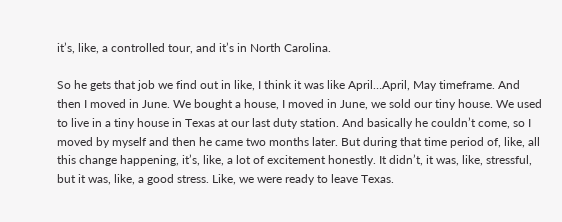it’s, like, a controlled tour, and it’s in North Carolina.

So he gets that job we find out in like, I think it was like April…April, May timeframe. And then I moved in June. We bought a house, I moved in June, we sold our tiny house. We used to live in a tiny house in Texas at our last duty station. And basically he couldn’t come, so I moved by myself and then he came two months later. But during that time period of, like, all this change happening, it’s, like, a lot of excitement honestly. It didn’t, it was, like, stressful, but it was, like, a good stress. Like, we were ready to leave Texas.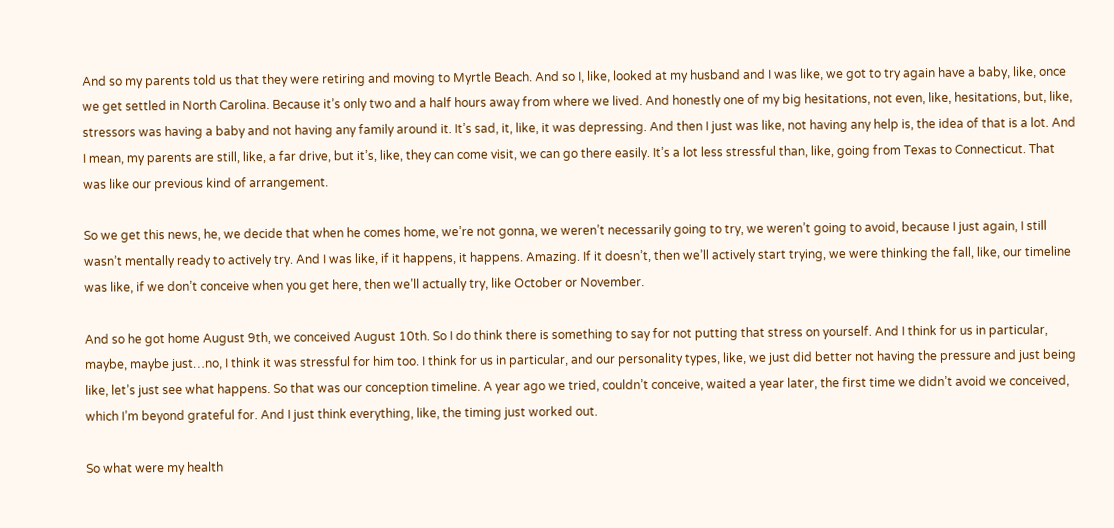And so my parents told us that they were retiring and moving to Myrtle Beach. And so I, like, looked at my husband and I was like, we got to try again have a baby, like, once we get settled in North Carolina. Because it’s only two and a half hours away from where we lived. And honestly one of my big hesitations, not even, like, hesitations, but, like, stressors was having a baby and not having any family around it. It’s sad, it, like, it was depressing. And then I just was like, not having any help is, the idea of that is a lot. And I mean, my parents are still, like, a far drive, but it’s, like, they can come visit, we can go there easily. It’s a lot less stressful than, like, going from Texas to Connecticut. That was like our previous kind of arrangement.

So we get this news, he, we decide that when he comes home, we’re not gonna, we weren’t necessarily going to try, we weren’t going to avoid, because I just again, I still wasn’t mentally ready to actively try. And I was like, if it happens, it happens. Amazing. If it doesn’t, then we’ll actively start trying, we were thinking the fall, like, our timeline was like, if we don’t conceive when you get here, then we’ll actually try, like October or November.

And so he got home August 9th, we conceived August 10th. So I do think there is something to say for not putting that stress on yourself. And I think for us in particular, maybe, maybe just…no, I think it was stressful for him too. I think for us in particular, and our personality types, like, we just did better not having the pressure and just being like, let’s just see what happens. So that was our conception timeline. A year ago we tried, couldn’t conceive, waited a year later, the first time we didn’t avoid we conceived, which I’m beyond grateful for. And I just think everything, like, the timing just worked out.

So what were my health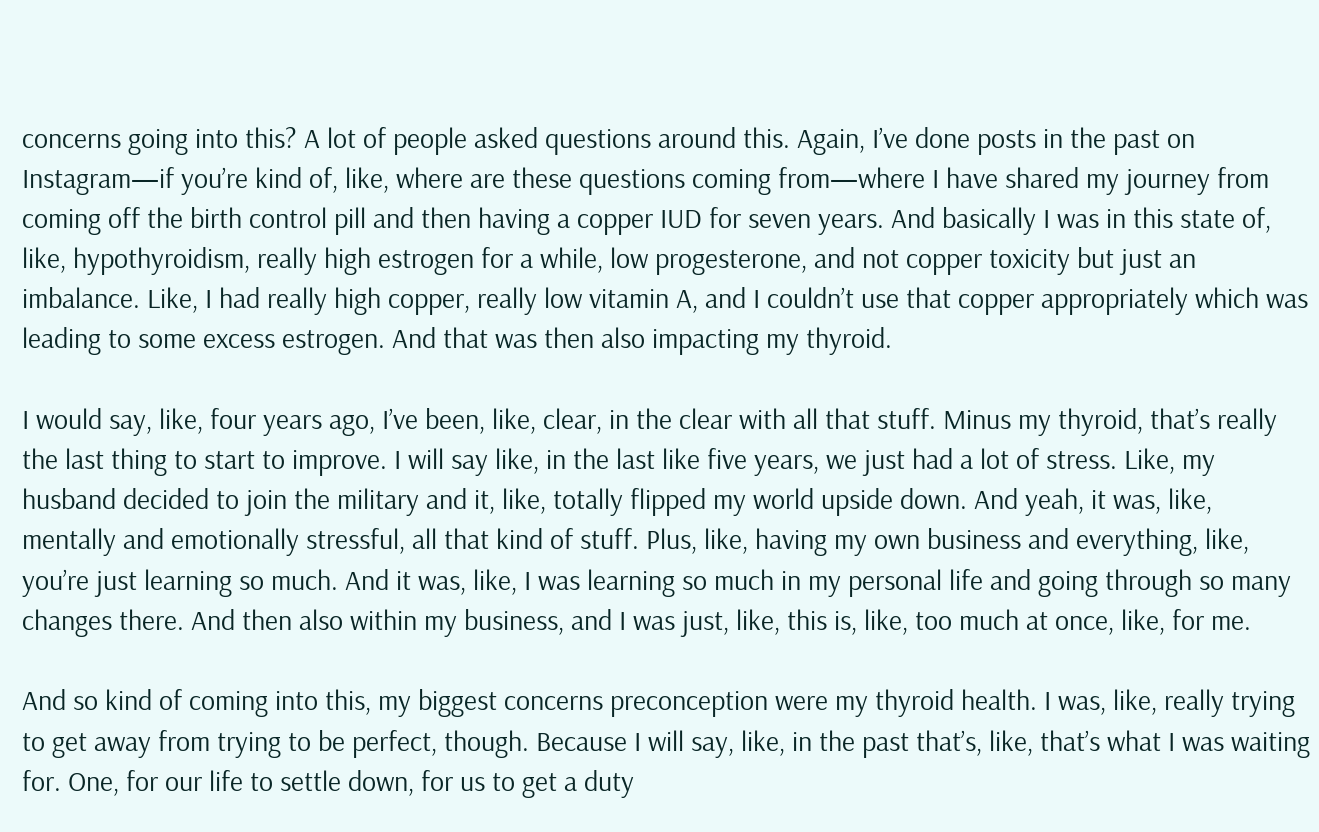concerns going into this? A lot of people asked questions around this. Again, I’ve done posts in the past on Instagram—if you’re kind of, like, where are these questions coming from—where I have shared my journey from coming off the birth control pill and then having a copper IUD for seven years. And basically I was in this state of, like, hypothyroidism, really high estrogen for a while, low progesterone, and not copper toxicity but just an imbalance. Like, I had really high copper, really low vitamin A, and I couldn’t use that copper appropriately which was leading to some excess estrogen. And that was then also impacting my thyroid.

I would say, like, four years ago, I’ve been, like, clear, in the clear with all that stuff. Minus my thyroid, that’s really the last thing to start to improve. I will say like, in the last like five years, we just had a lot of stress. Like, my husband decided to join the military and it, like, totally flipped my world upside down. And yeah, it was, like, mentally and emotionally stressful, all that kind of stuff. Plus, like, having my own business and everything, like, you’re just learning so much. And it was, like, I was learning so much in my personal life and going through so many changes there. And then also within my business, and I was just, like, this is, like, too much at once, like, for me.

And so kind of coming into this, my biggest concerns preconception were my thyroid health. I was, like, really trying to get away from trying to be perfect, though. Because I will say, like, in the past that’s, like, that’s what I was waiting for. One, for our life to settle down, for us to get a duty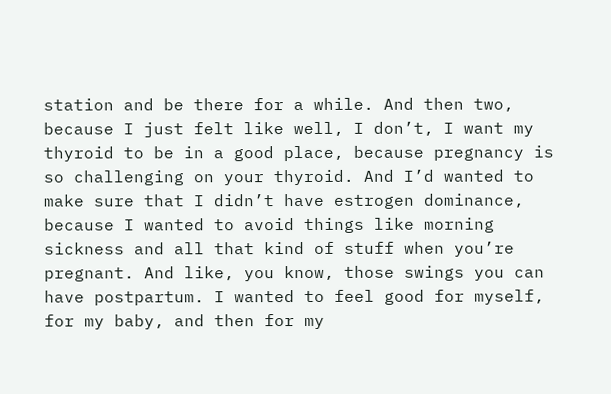station and be there for a while. And then two, because I just felt like well, I don’t, I want my thyroid to be in a good place, because pregnancy is so challenging on your thyroid. And I’d wanted to make sure that I didn’t have estrogen dominance, because I wanted to avoid things like morning sickness and all that kind of stuff when you’re pregnant. And like, you know, those swings you can have postpartum. I wanted to feel good for myself, for my baby, and then for my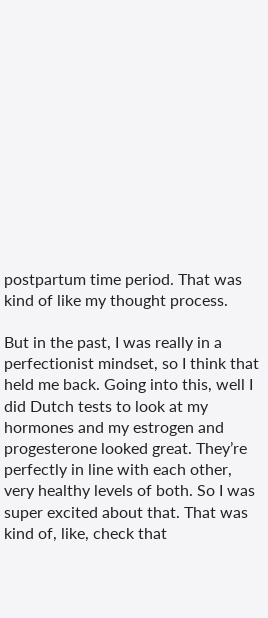postpartum time period. That was kind of like my thought process.

But in the past, I was really in a perfectionist mindset, so I think that held me back. Going into this, well I did Dutch tests to look at my hormones and my estrogen and progesterone looked great. They’re perfectly in line with each other, very healthy levels of both. So I was super excited about that. That was kind of, like, check that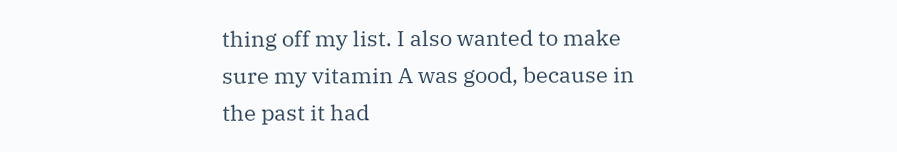thing off my list. I also wanted to make sure my vitamin A was good, because in the past it had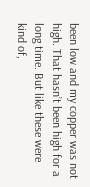been low and my copper was not high. That hasn’t been high for a long time. But like these were kind of,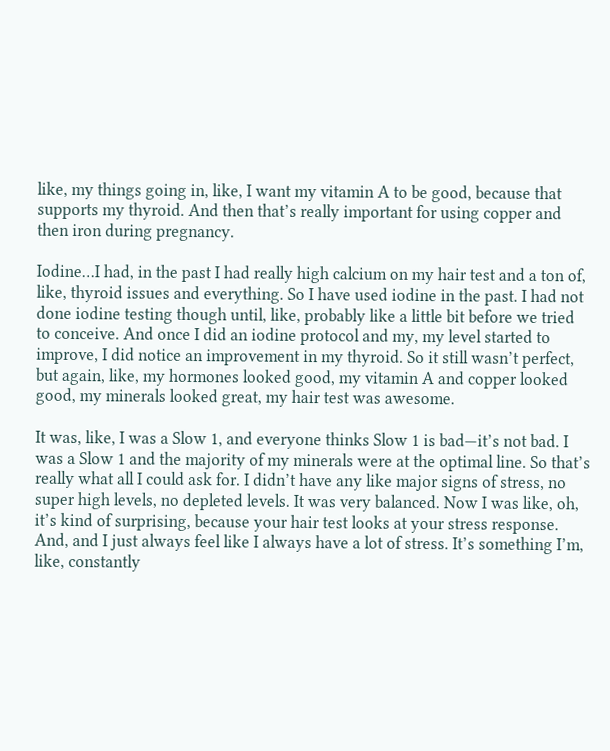like, my things going in, like, I want my vitamin A to be good, because that supports my thyroid. And then that’s really important for using copper and then iron during pregnancy.

Iodine…I had, in the past I had really high calcium on my hair test and a ton of, like, thyroid issues and everything. So I have used iodine in the past. I had not done iodine testing though until, like, probably like a little bit before we tried to conceive. And once I did an iodine protocol and my, my level started to improve, I did notice an improvement in my thyroid. So it still wasn’t perfect, but again, like, my hormones looked good, my vitamin A and copper looked good, my minerals looked great, my hair test was awesome.

It was, like, I was a Slow 1, and everyone thinks Slow 1 is bad—it’s not bad. I was a Slow 1 and the majority of my minerals were at the optimal line. So that’s really what all I could ask for. I didn’t have any like major signs of stress, no super high levels, no depleted levels. It was very balanced. Now I was like, oh, it’s kind of surprising, because your hair test looks at your stress response. And, and I just always feel like I always have a lot of stress. It’s something I’m, like, constantly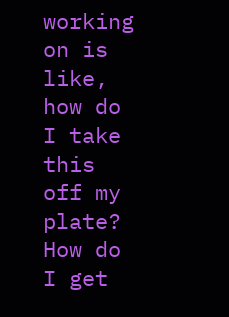working on is like, how do I take this off my plate? How do I get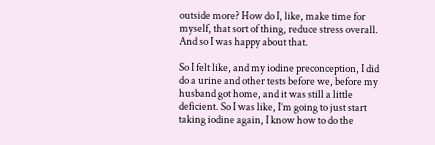outside more? How do I, like, make time for myself, that sort of thing, reduce stress overall. And so I was happy about that.

So I felt like, and my iodine preconception, I did do a urine and other tests before we, before my husband got home, and it was still a little deficient. So I was like, I’m going to just start taking iodine again, I know how to do the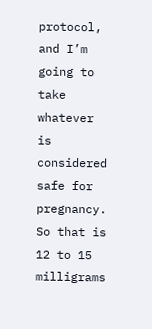protocol, and I’m going to take whatever is considered safe for pregnancy. So that is 12 to 15 milligrams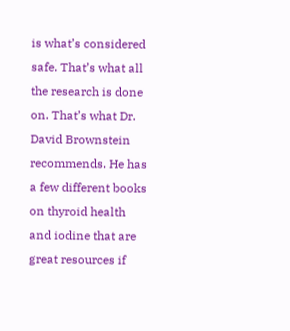is what’s considered safe. That’s what all the research is done on. That’s what Dr. David Brownstein recommends. He has a few different books on thyroid health and iodine that are great resources if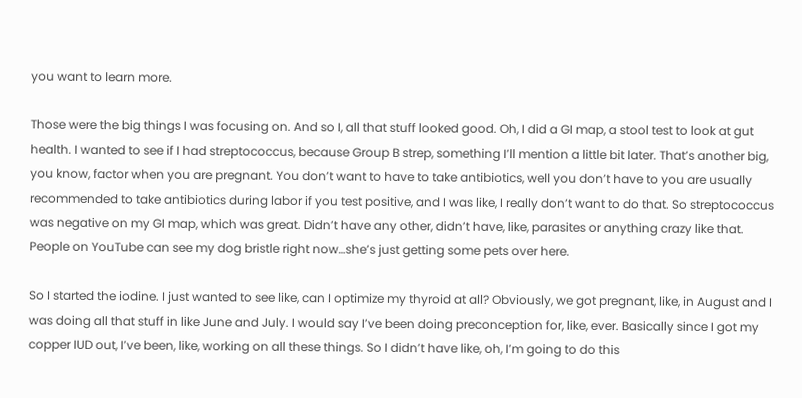you want to learn more.

Those were the big things I was focusing on. And so I, all that stuff looked good. Oh, I did a GI map, a stool test to look at gut health. I wanted to see if I had streptococcus, because Group B strep, something I’ll mention a little bit later. That’s another big, you know, factor when you are pregnant. You don’t want to have to take antibiotics, well you don’t have to you are usually recommended to take antibiotics during labor if you test positive, and I was like, I really don’t want to do that. So streptococcus was negative on my GI map, which was great. Didn’t have any other, didn’t have, like, parasites or anything crazy like that. People on YouTube can see my dog bristle right now…she’s just getting some pets over here.

So I started the iodine. I just wanted to see like, can I optimize my thyroid at all? Obviously, we got pregnant, like, in August and I was doing all that stuff in like June and July. I would say I’ve been doing preconception for, like, ever. Basically since I got my copper IUD out, I’ve been, like, working on all these things. So I didn’t have like, oh, I’m going to do this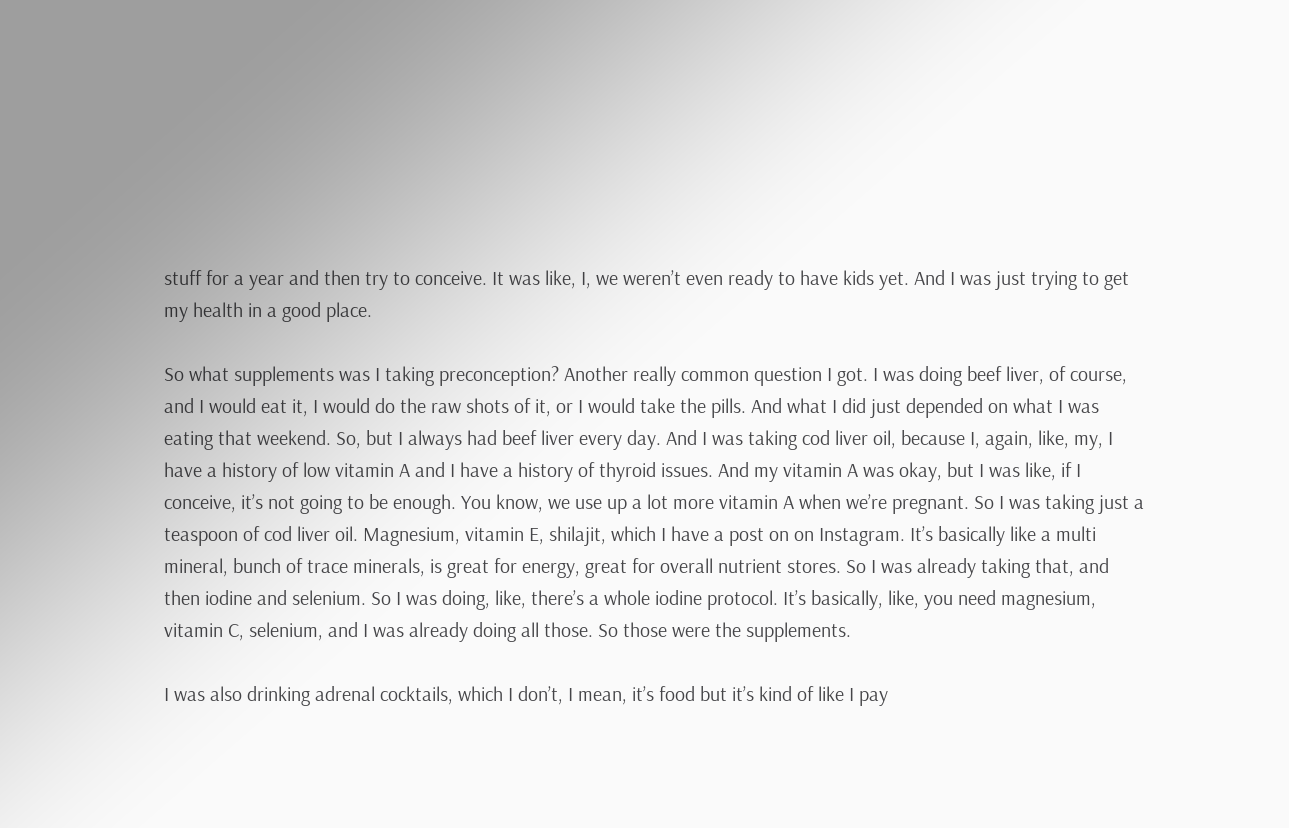stuff for a year and then try to conceive. It was like, I, we weren’t even ready to have kids yet. And I was just trying to get my health in a good place.

So what supplements was I taking preconception? Another really common question I got. I was doing beef liver, of course, and I would eat it, I would do the raw shots of it, or I would take the pills. And what I did just depended on what I was eating that weekend. So, but I always had beef liver every day. And I was taking cod liver oil, because I, again, like, my, I have a history of low vitamin A and I have a history of thyroid issues. And my vitamin A was okay, but I was like, if I conceive, it’s not going to be enough. You know, we use up a lot more vitamin A when we’re pregnant. So I was taking just a teaspoon of cod liver oil. Magnesium, vitamin E, shilajit, which I have a post on on Instagram. It’s basically like a multi mineral, bunch of trace minerals, is great for energy, great for overall nutrient stores. So I was already taking that, and then iodine and selenium. So I was doing, like, there’s a whole iodine protocol. It’s basically, like, you need magnesium, vitamin C, selenium, and I was already doing all those. So those were the supplements.

I was also drinking adrenal cocktails, which I don’t, I mean, it’s food but it’s kind of like I pay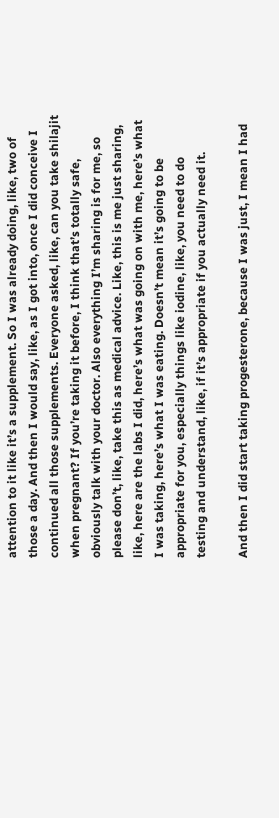attention to it like it’s a supplement. So I was already doing, like, two of those a day. And then I would say, like, as I got into, once I did conceive I continued all those supplements. Everyone asked, like, can you take shilajit when pregnant? If you’re taking it before, I think that’s totally safe, obviously talk with your doctor. Also everything I’m sharing is for me, so please don’t, like, take this as medical advice. Like, this is me just sharing, like, here are the labs I did, here’s what was going on with me, here’s what I was taking, here’s what I was eating. Doesn’t mean it’s going to be appropriate for you, especially things like iodine, like, you need to do testing and understand, like, if it’s appropriate if you actually need it.

And then I did start taking progesterone, because I was just, I mean I had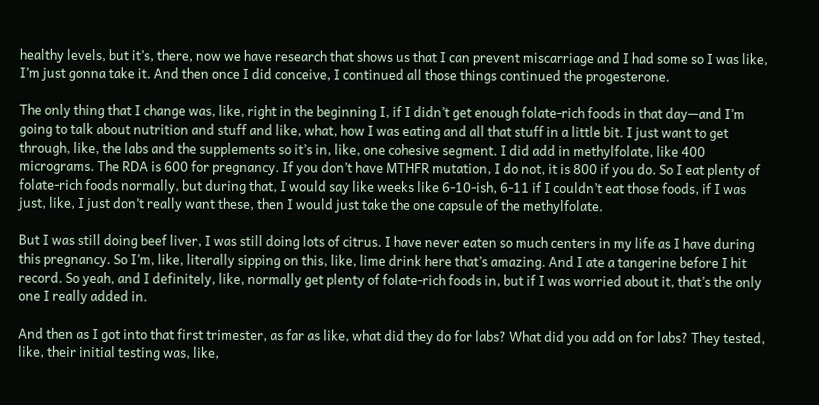healthy levels, but it’s, there, now we have research that shows us that I can prevent miscarriage and I had some so I was like, I’m just gonna take it. And then once I did conceive, I continued all those things continued the progesterone.

The only thing that I change was, like, right in the beginning I, if I didn’t get enough folate-rich foods in that day—and I’m going to talk about nutrition and stuff and like, what, how I was eating and all that stuff in a little bit. I just want to get through, like, the labs and the supplements so it’s in, like, one cohesive segment. I did add in methylfolate, like 400 micrograms. The RDA is 600 for pregnancy. If you don’t have MTHFR mutation, I do not, it is 800 if you do. So I eat plenty of folate-rich foods normally, but during that, I would say like weeks like 6-10-ish, 6-11 if I couldn’t eat those foods, if I was just, like, I just don’t really want these, then I would just take the one capsule of the methylfolate.

But I was still doing beef liver, I was still doing lots of citrus. I have never eaten so much centers in my life as I have during this pregnancy. So I’m, like, literally sipping on this, like, lime drink here that’s amazing. And I ate a tangerine before I hit record. So yeah, and I definitely, like, normally get plenty of folate-rich foods in, but if I was worried about it, that’s the only one I really added in.

And then as I got into that first trimester, as far as like, what did they do for labs? What did you add on for labs? They tested, like, their initial testing was, like,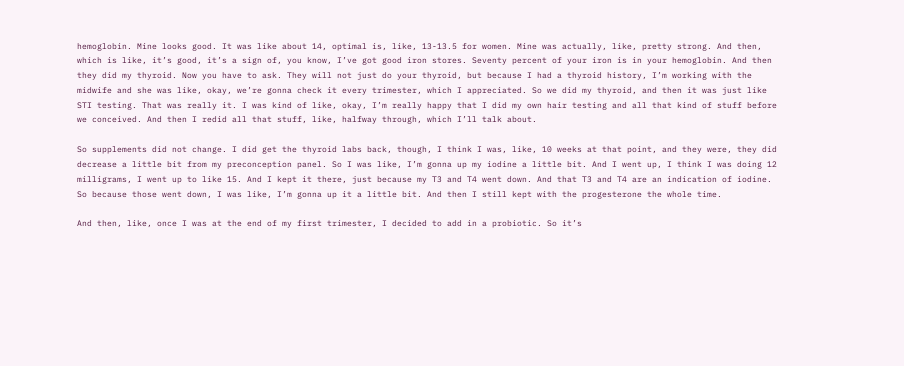hemoglobin. Mine looks good. It was like about 14, optimal is, like, 13-13.5 for women. Mine was actually, like, pretty strong. And then, which is like, it’s good, it’s a sign of, you know, I’ve got good iron stores. Seventy percent of your iron is in your hemoglobin. And then they did my thyroid. Now you have to ask. They will not just do your thyroid, but because I had a thyroid history, I’m working with the midwife and she was like, okay, we’re gonna check it every trimester, which I appreciated. So we did my thyroid, and then it was just like STI testing. That was really it. I was kind of like, okay, I’m really happy that I did my own hair testing and all that kind of stuff before we conceived. And then I redid all that stuff, like, halfway through, which I’ll talk about.

So supplements did not change. I did get the thyroid labs back, though, I think I was, like, 10 weeks at that point, and they were, they did decrease a little bit from my preconception panel. So I was like, I’m gonna up my iodine a little bit. And I went up, I think I was doing 12 milligrams, I went up to like 15. And I kept it there, just because my T3 and T4 went down. And that T3 and T4 are an indication of iodine. So because those went down, I was like, I’m gonna up it a little bit. And then I still kept with the progesterone the whole time.

And then, like, once I was at the end of my first trimester, I decided to add in a probiotic. So it’s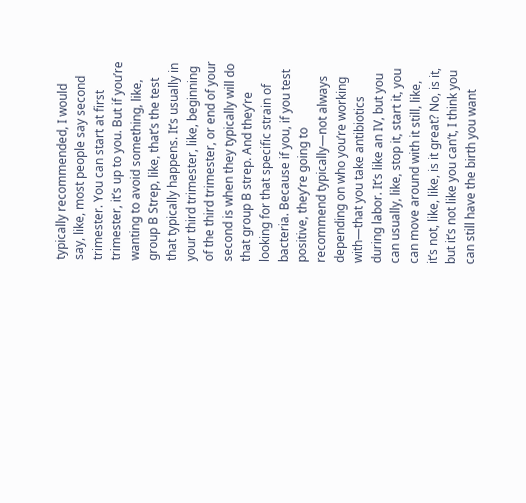typically recommended, I would say, like, most people say second trimester. You can start at first trimester, it’s up to you. But if you’re wanting to avoid something, like, group B Strep, like, that’s the test that typically happens. It’s usually in your third trimester, like, beginning of the third trimester, or end of your second is when they typically will do that group B strep. And they’re looking for that specific strain of bacteria. Because if you, if you test positive, they’re going to recommend typically—not always depending on who you’re working with—that you take antibiotics during labor. It’s like an IV, but you can usually, like, stop it, start it, you can move around with it still, like, it’s not, like, like, is it great? No, is it, but it’s not like you can’t, I think you can still have the birth you want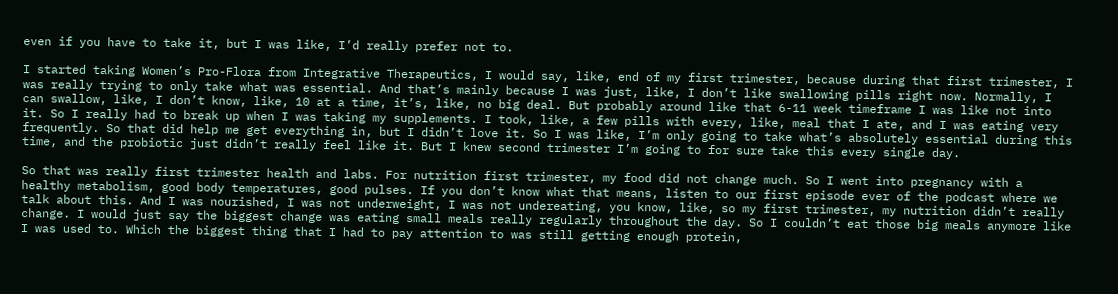even if you have to take it, but I was like, I’d really prefer not to.

I started taking Women’s Pro-Flora from Integrative Therapeutics, I would say, like, end of my first trimester, because during that first trimester, I was really trying to only take what was essential. And that’s mainly because I was just, like, I don’t like swallowing pills right now. Normally, I can swallow, like, I don’t know, like, 10 at a time, it’s, like, no big deal. But probably around like that 6-11 week timeframe I was like not into it. So I really had to break up when I was taking my supplements. I took, like, a few pills with every, like, meal that I ate, and I was eating very frequently. So that did help me get everything in, but I didn’t love it. So I was like, I’m only going to take what’s absolutely essential during this time, and the probiotic just didn’t really feel like it. But I knew second trimester I’m going to for sure take this every single day.

So that was really first trimester health and labs. For nutrition first trimester, my food did not change much. So I went into pregnancy with a healthy metabolism, good body temperatures, good pulses. If you don’t know what that means, listen to our first episode ever of the podcast where we talk about this. And I was nourished, I was not underweight, I was not undereating, you know, like, so my first trimester, my nutrition didn’t really change. I would just say the biggest change was eating small meals really regularly throughout the day. So I couldn’t eat those big meals anymore like I was used to. Which the biggest thing that I had to pay attention to was still getting enough protein,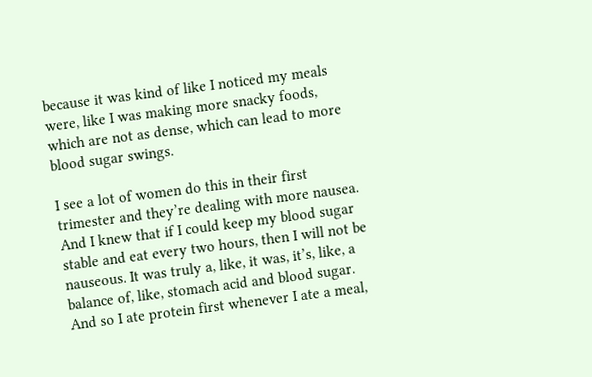because it was kind of like I noticed my meals were, like I was making more snacky foods, which are not as dense, which can lead to more blood sugar swings.

I see a lot of women do this in their first trimester and they’re dealing with more nausea. And I knew that if I could keep my blood sugar stable and eat every two hours, then I will not be nauseous. It was truly a, like, it was, it’s, like, a balance of, like, stomach acid and blood sugar. And so I ate protein first whenever I ate a meal,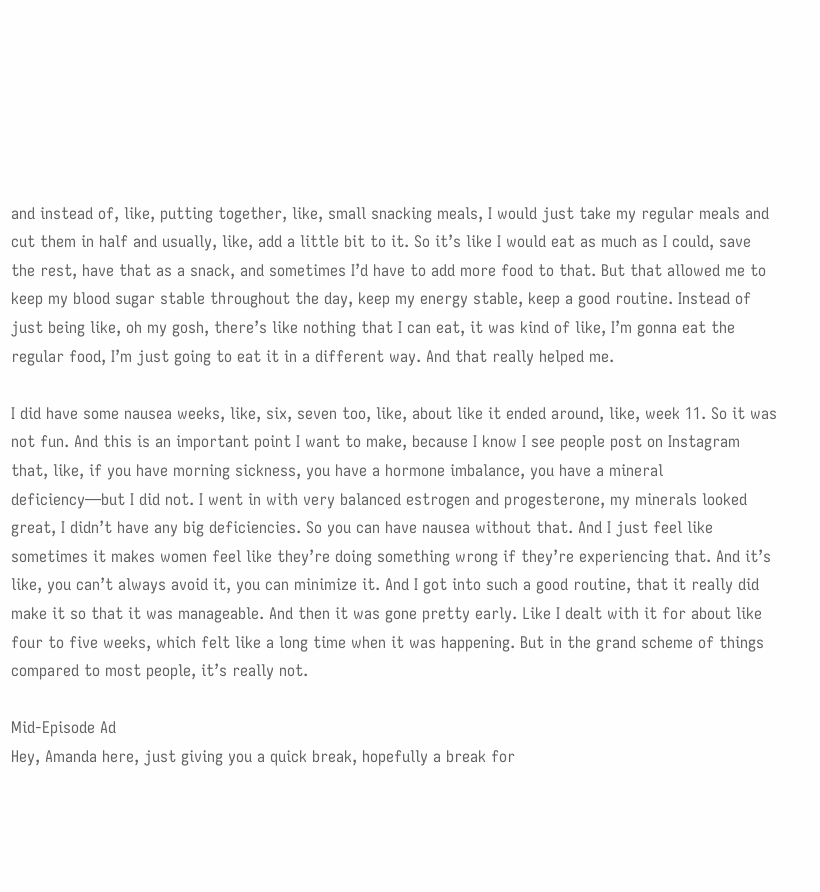and instead of, like, putting together, like, small snacking meals, I would just take my regular meals and cut them in half and usually, like, add a little bit to it. So it’s like I would eat as much as I could, save the rest, have that as a snack, and sometimes I’d have to add more food to that. But that allowed me to keep my blood sugar stable throughout the day, keep my energy stable, keep a good routine. Instead of just being like, oh my gosh, there’s like nothing that I can eat, it was kind of like, I’m gonna eat the regular food, I’m just going to eat it in a different way. And that really helped me.

I did have some nausea weeks, like, six, seven too, like, about like it ended around, like, week 11. So it was not fun. And this is an important point I want to make, because I know I see people post on Instagram that, like, if you have morning sickness, you have a hormone imbalance, you have a mineral deficiency—but I did not. I went in with very balanced estrogen and progesterone, my minerals looked great, I didn’t have any big deficiencies. So you can have nausea without that. And I just feel like sometimes it makes women feel like they’re doing something wrong if they’re experiencing that. And it’s like, you can’t always avoid it, you can minimize it. And I got into such a good routine, that it really did make it so that it was manageable. And then it was gone pretty early. Like I dealt with it for about like four to five weeks, which felt like a long time when it was happening. But in the grand scheme of things compared to most people, it’s really not.

Mid-Episode Ad
Hey, Amanda here, just giving you a quick break, hopefully a break for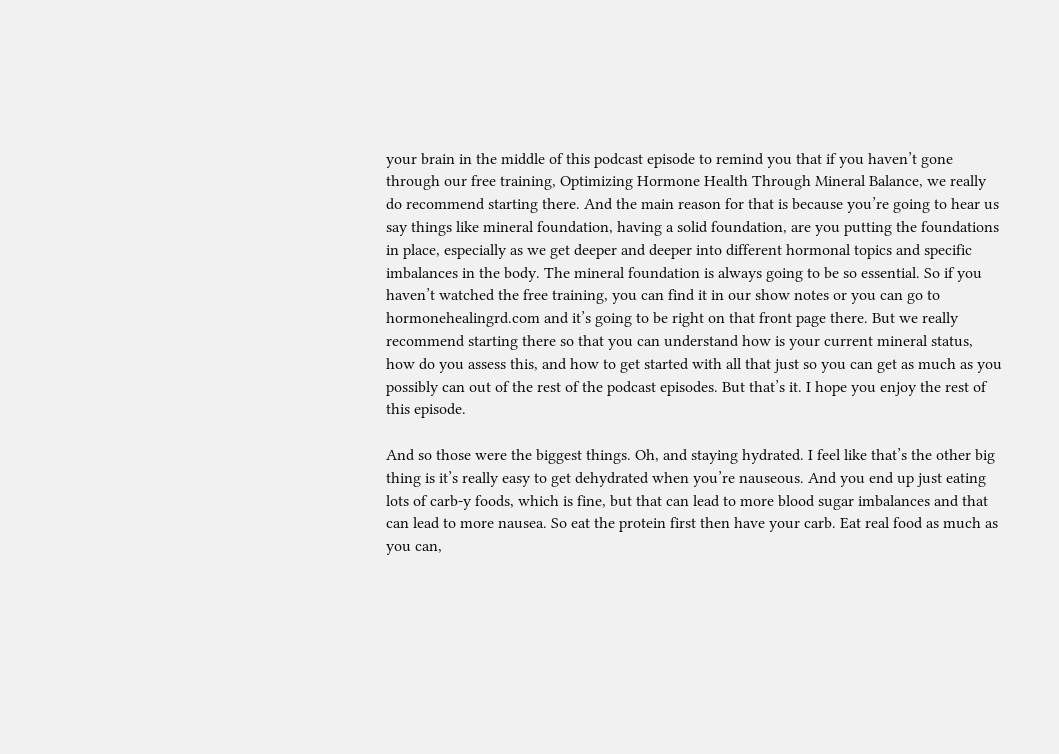your brain in the middle of this podcast episode to remind you that if you haven’t gone through our free training, Optimizing Hormone Health Through Mineral Balance, we really do recommend starting there. And the main reason for that is because you’re going to hear us say things like mineral foundation, having a solid foundation, are you putting the foundations in place, especially as we get deeper and deeper into different hormonal topics and specific imbalances in the body. The mineral foundation is always going to be so essential. So if you haven’t watched the free training, you can find it in our show notes or you can go to hormonehealingrd.com and it’s going to be right on that front page there. But we really recommend starting there so that you can understand how is your current mineral status, how do you assess this, and how to get started with all that just so you can get as much as you possibly can out of the rest of the podcast episodes. But that’s it. I hope you enjoy the rest of this episode.

And so those were the biggest things. Oh, and staying hydrated. I feel like that’s the other big thing is it’s really easy to get dehydrated when you’re nauseous. And you end up just eating lots of carb-y foods, which is fine, but that can lead to more blood sugar imbalances and that can lead to more nausea. So eat the protein first then have your carb. Eat real food as much as you can,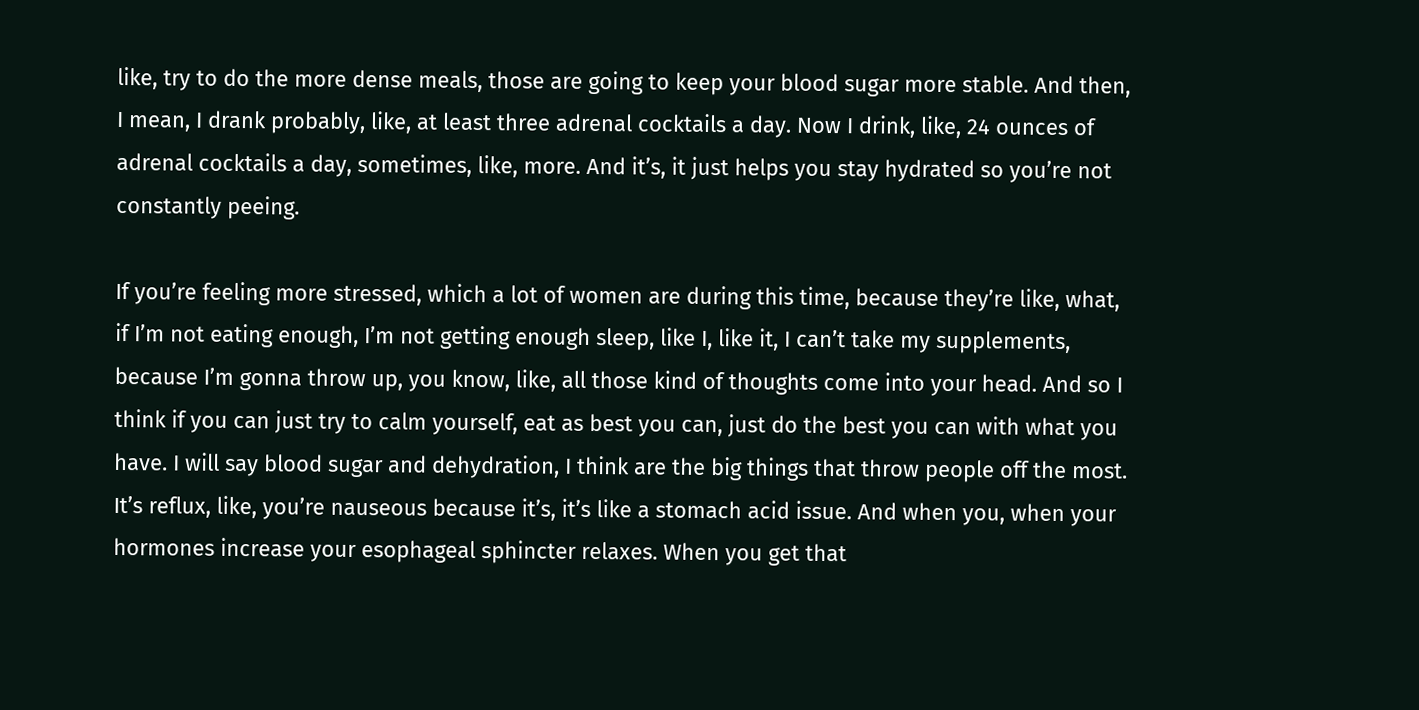like, try to do the more dense meals, those are going to keep your blood sugar more stable. And then, I mean, I drank probably, like, at least three adrenal cocktails a day. Now I drink, like, 24 ounces of adrenal cocktails a day, sometimes, like, more. And it’s, it just helps you stay hydrated so you’re not constantly peeing.

If you’re feeling more stressed, which a lot of women are during this time, because they’re like, what, if I’m not eating enough, I’m not getting enough sleep, like I, like it, I can’t take my supplements, because I’m gonna throw up, you know, like, all those kind of thoughts come into your head. And so I think if you can just try to calm yourself, eat as best you can, just do the best you can with what you have. I will say blood sugar and dehydration, I think are the big things that throw people off the most. It’s reflux, like, you’re nauseous because it’s, it’s like a stomach acid issue. And when you, when your hormones increase your esophageal sphincter relaxes. When you get that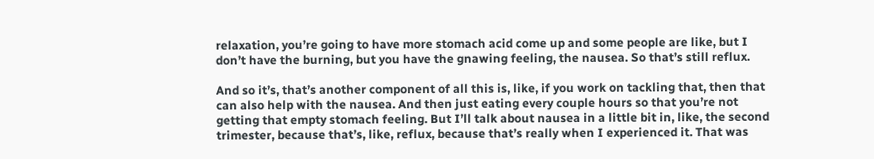relaxation, you’re going to have more stomach acid come up and some people are like, but I don’t have the burning, but you have the gnawing feeling, the nausea. So that’s still reflux.

And so it’s, that’s another component of all this is, like, if you work on tackling that, then that can also help with the nausea. And then just eating every couple hours so that you’re not getting that empty stomach feeling. But I’ll talk about nausea in a little bit in, like, the second trimester, because that’s, like, reflux, because that’s really when I experienced it. That was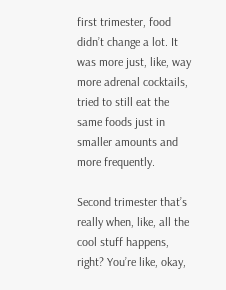first trimester, food didn’t change a lot. It was more just, like, way more adrenal cocktails, tried to still eat the same foods just in smaller amounts and more frequently.

Second trimester that’s really when, like, all the cool stuff happens, right? You’re like, okay,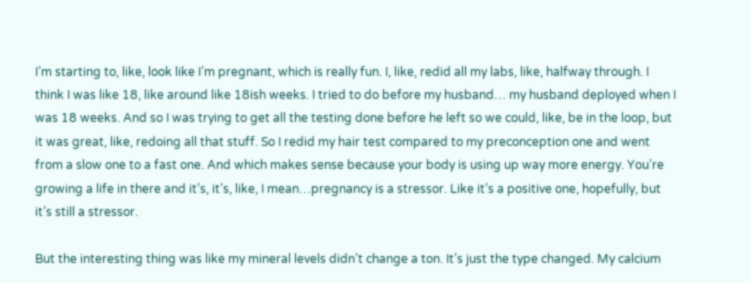I’m starting to, like, look like I’m pregnant, which is really fun. I, like, redid all my labs, like, halfway through. I think I was like 18, like around like 18ish weeks. I tried to do before my husband… my husband deployed when I was 18 weeks. And so I was trying to get all the testing done before he left so we could, like, be in the loop, but it was great, like, redoing all that stuff. So I redid my hair test compared to my preconception one and went from a slow one to a fast one. And which makes sense because your body is using up way more energy. You’re growing a life in there and it’s, it’s, like, I mean…pregnancy is a stressor. Like it’s a positive one, hopefully, but it’s still a stressor.

But the interesting thing was like my mineral levels didn’t change a ton. It’s just the type changed. My calcium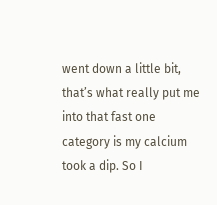went down a little bit, that’s what really put me into that fast one category is my calcium took a dip. So I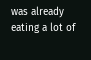was already eating a lot of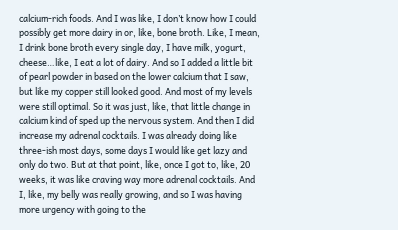calcium-rich foods. And I was like, I don’t know how I could possibly get more dairy in or, like, bone broth. Like, I mean, I drink bone broth every single day, I have milk, yogurt, cheese…like, I eat a lot of dairy. And so I added a little bit of pearl powder in based on the lower calcium that I saw, but like my copper still looked good. And most of my levels were still optimal. So it was just, like, that little change in calcium kind of sped up the nervous system. And then I did increase my adrenal cocktails. I was already doing like three-ish most days, some days I would like get lazy and only do two. But at that point, like, once I got to, like, 20 weeks, it was like craving way more adrenal cocktails. And I, like, my belly was really growing, and so I was having more urgency with going to the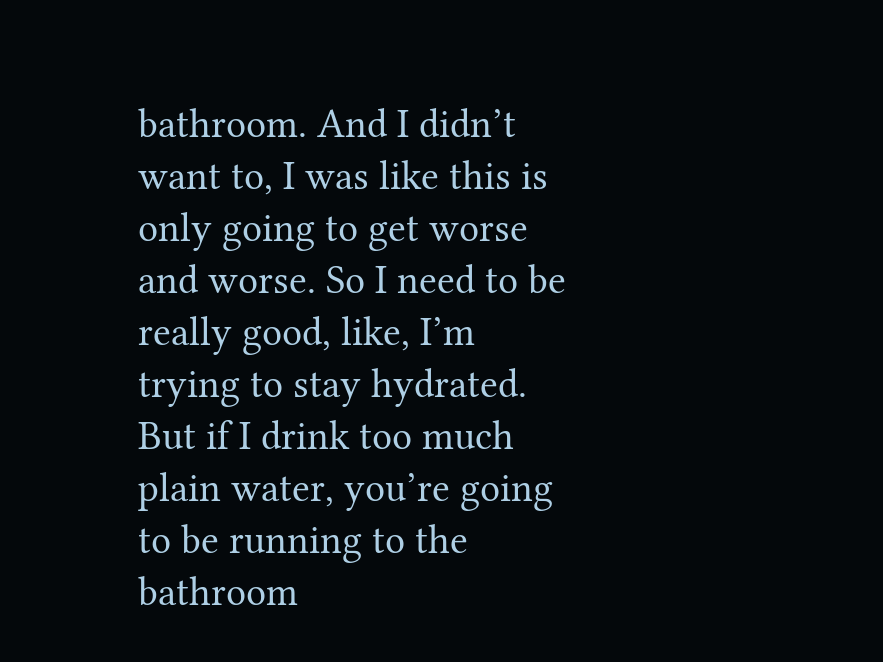bathroom. And I didn’t want to, I was like this is only going to get worse and worse. So I need to be really good, like, I’m trying to stay hydrated. But if I drink too much plain water, you’re going to be running to the bathroom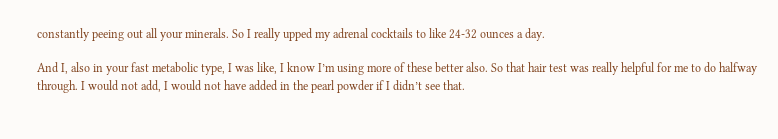constantly peeing out all your minerals. So I really upped my adrenal cocktails to like 24-32 ounces a day.

And I, also in your fast metabolic type, I was like, I know I’m using more of these better also. So that hair test was really helpful for me to do halfway through. I would not add, I would not have added in the pearl powder if I didn’t see that.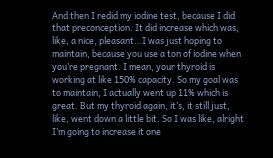And then I redid my iodine test, because I did that preconception. It did increase which was, like, a nice, pleasant…I was just hoping to maintain, because you use a ton of iodine when you’re pregnant. I mean, your thyroid is working at like 150% capacity. So my goal was to maintain, I actually went up 11% which is great. But my thyroid again, it’s, it still just, like, went down a little bit. So I was like, alright I’m going to increase it one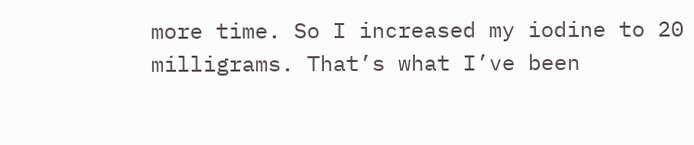more time. So I increased my iodine to 20 milligrams. That’s what I’ve been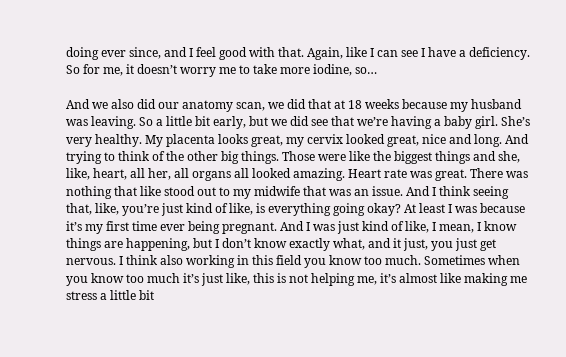doing ever since, and I feel good with that. Again, like I can see I have a deficiency. So for me, it doesn’t worry me to take more iodine, so…

And we also did our anatomy scan, we did that at 18 weeks because my husband was leaving. So a little bit early, but we did see that we’re having a baby girl. She’s very healthy. My placenta looks great, my cervix looked great, nice and long. And trying to think of the other big things. Those were like the biggest things and she, like, heart, all her, all organs all looked amazing. Heart rate was great. There was nothing that like stood out to my midwife that was an issue. And I think seeing that, like, you’re just kind of like, is everything going okay? At least I was because it’s my first time ever being pregnant. And I was just kind of like, I mean, I know things are happening, but I don’t know exactly what, and it just, you just get nervous. I think also working in this field you know too much. Sometimes when you know too much it’s just like, this is not helping me, it’s almost like making me stress a little bit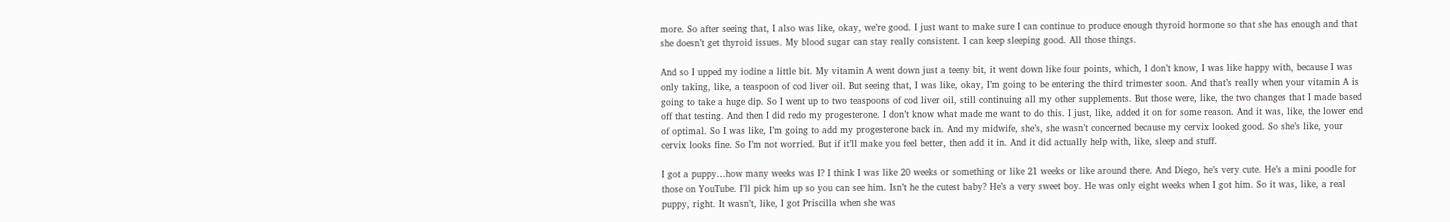more. So after seeing that, I also was like, okay, we’re good. I just want to make sure I can continue to produce enough thyroid hormone so that she has enough and that she doesn’t get thyroid issues. My blood sugar can stay really consistent. I can keep sleeping good. All those things.

And so I upped my iodine a little bit. My vitamin A went down just a teeny bit, it went down like four points, which, I don’t know, I was like happy with, because I was only taking, like, a teaspoon of cod liver oil. But seeing that, I was like, okay, I’m going to be entering the third trimester soon. And that’s really when your vitamin A is going to take a huge dip. So I went up to two teaspoons of cod liver oil, still continuing all my other supplements. But those were, like, the two changes that I made based off that testing. And then I did redo my progesterone. I don’t know what made me want to do this. I just, like, added it on for some reason. And it was, like, the lower end of optimal. So I was like, I’m going to add my progesterone back in. And my midwife, she’s, she wasn’t concerned because my cervix looked good. So she’s like, your cervix looks fine. So I’m not worried. But if it’ll make you feel better, then add it in. And it did actually help with, like, sleep and stuff.

I got a puppy…how many weeks was I? I think I was like 20 weeks or something or like 21 weeks or like around there. And Diego, he’s very cute. He’s a mini poodle for those on YouTube. I’ll pick him up so you can see him. Isn’t he the cutest baby? He’s a very sweet boy. He was only eight weeks when I got him. So it was, like, a real puppy, right. It wasn’t, like, I got Priscilla when she was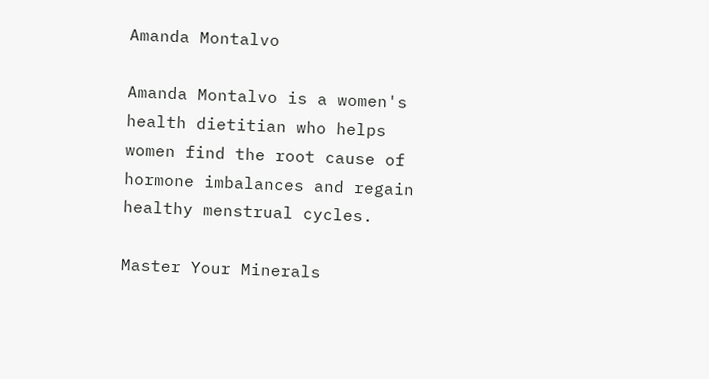Amanda Montalvo

Amanda Montalvo is a women's health dietitian who helps women find the root cause of hormone imbalances and regain healthy menstrual cycles.

Master Your Minerals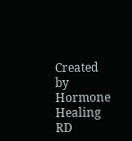Created by
Hormone Healing RD